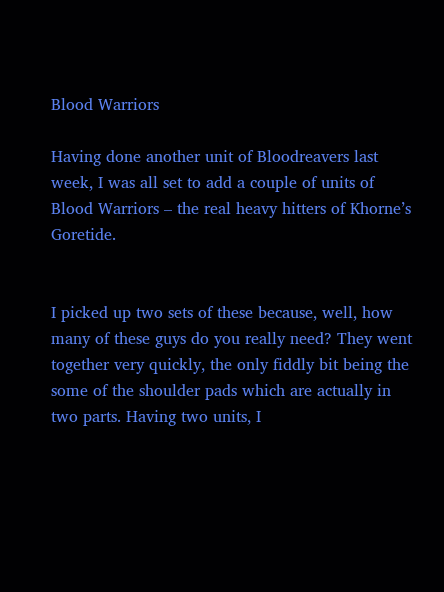Blood Warriors

Having done another unit of Bloodreavers last week, I was all set to add a couple of units of Blood Warriors – the real heavy hitters of Khorne’s Goretide.


I picked up two sets of these because, well, how many of these guys do you really need? They went together very quickly, the only fiddly bit being the some of the shoulder pads which are actually in two parts. Having two units, I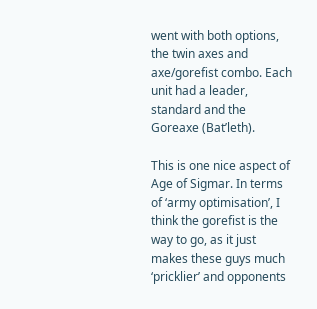went with both options, the twin axes and axe/gorefist combo. Each unit had a leader, standard and the Goreaxe (Bat’leth).

This is one nice aspect of Age of Sigmar. In terms of ‘army optimisation’, I think the gorefist is the way to go, as it just makes these guys much ‘pricklier’ and opponents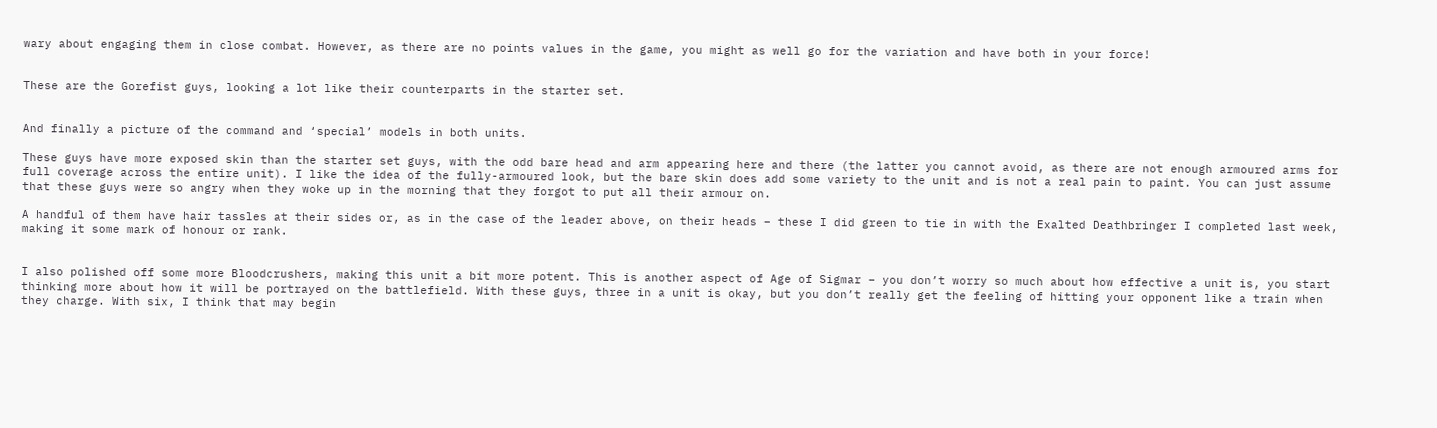wary about engaging them in close combat. However, as there are no points values in the game, you might as well go for the variation and have both in your force!


These are the Gorefist guys, looking a lot like their counterparts in the starter set.


And finally a picture of the command and ‘special’ models in both units.

These guys have more exposed skin than the starter set guys, with the odd bare head and arm appearing here and there (the latter you cannot avoid, as there are not enough armoured arms for full coverage across the entire unit). I like the idea of the fully-armoured look, but the bare skin does add some variety to the unit and is not a real pain to paint. You can just assume that these guys were so angry when they woke up in the morning that they forgot to put all their armour on.

A handful of them have hair tassles at their sides or, as in the case of the leader above, on their heads – these I did green to tie in with the Exalted Deathbringer I completed last week, making it some mark of honour or rank.


I also polished off some more Bloodcrushers, making this unit a bit more potent. This is another aspect of Age of Sigmar – you don’t worry so much about how effective a unit is, you start thinking more about how it will be portrayed on the battlefield. With these guys, three in a unit is okay, but you don’t really get the feeling of hitting your opponent like a train when they charge. With six, I think that may begin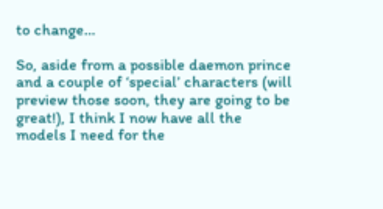to change…

So, aside from a possible daemon prince and a couple of ‘special’ characters (will preview those soon, they are going to be great!), I think I now have all the models I need for the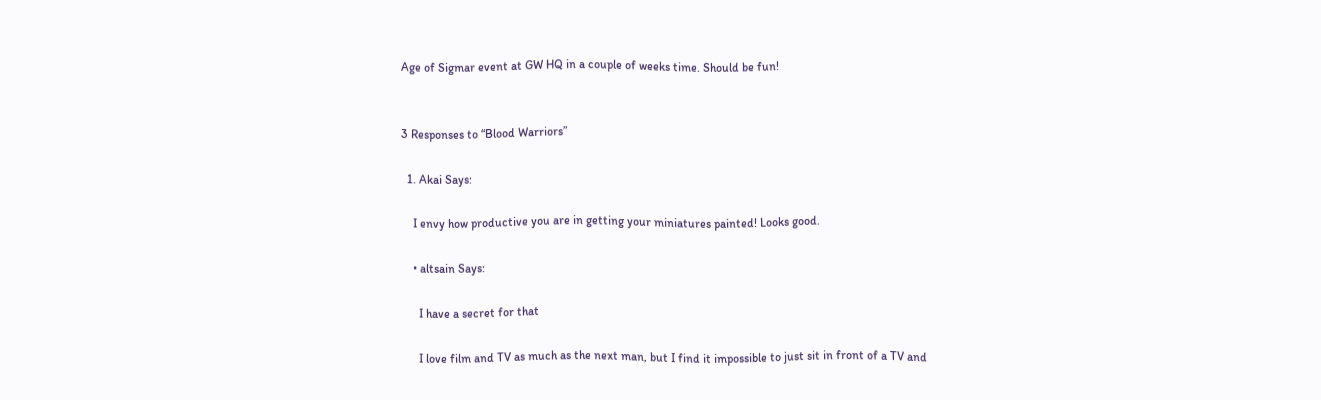Age of Sigmar event at GW HQ in a couple of weeks time. Should be fun!


3 Responses to “Blood Warriors”

  1. Akai Says:

    I envy how productive you are in getting your miniatures painted! Looks good.

    • altsain Says:

      I have a secret for that

      I love film and TV as much as the next man, but I find it impossible to just sit in front of a TV and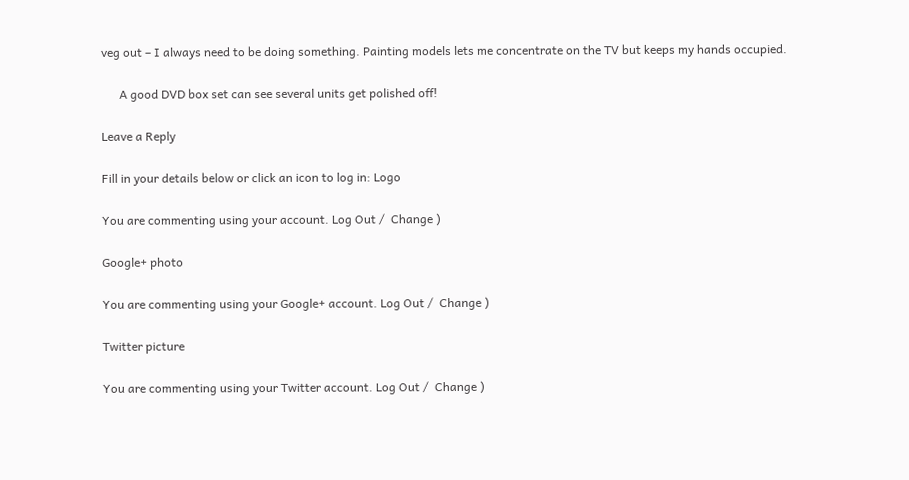veg out – I always need to be doing something. Painting models lets me concentrate on the TV but keeps my hands occupied.

      A good DVD box set can see several units get polished off!

Leave a Reply

Fill in your details below or click an icon to log in: Logo

You are commenting using your account. Log Out /  Change )

Google+ photo

You are commenting using your Google+ account. Log Out /  Change )

Twitter picture

You are commenting using your Twitter account. Log Out /  Change )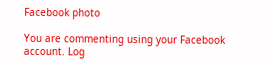Facebook photo

You are commenting using your Facebook account. Log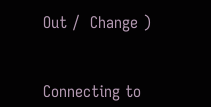Out /  Change )


Connecting to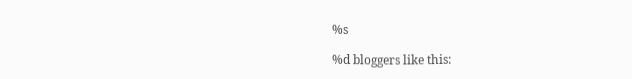%s

%d bloggers like this: